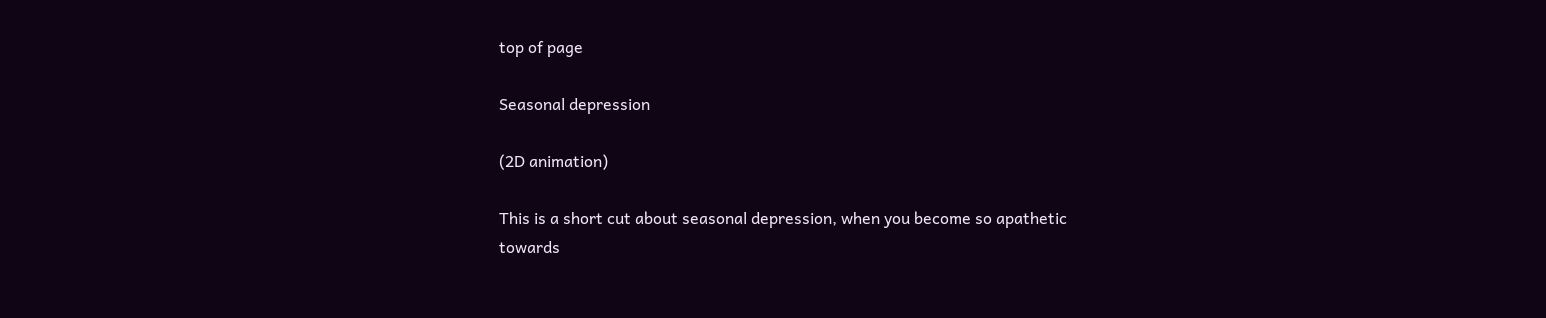top of page

Seasonal depression

(2D animation)

This is a short cut about seasonal depression, when you become so apathetic towards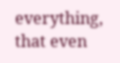everything, that even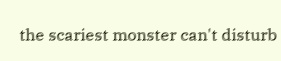the scariest monster can't disturb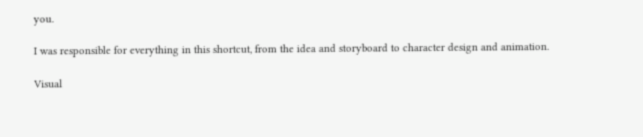you.

I was responsible for everything in this shortcut, from the idea and storyboard to character design and animation.

Visual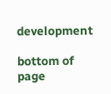development

bottom of page